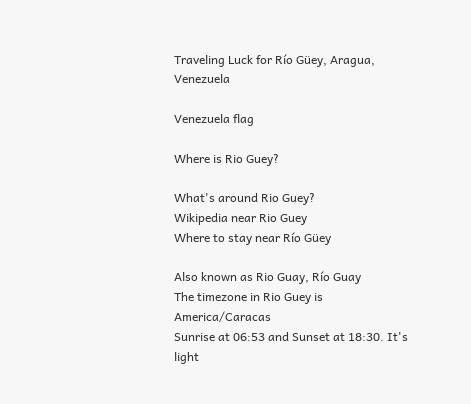Traveling Luck for Río Güey, Aragua, Venezuela

Venezuela flag

Where is Rio Guey?

What's around Rio Guey?
Wikipedia near Rio Guey
Where to stay near Río Güey

Also known as Rio Guay, Río Guay
The timezone in Rio Guey is America/Caracas
Sunrise at 06:53 and Sunset at 18:30. It's light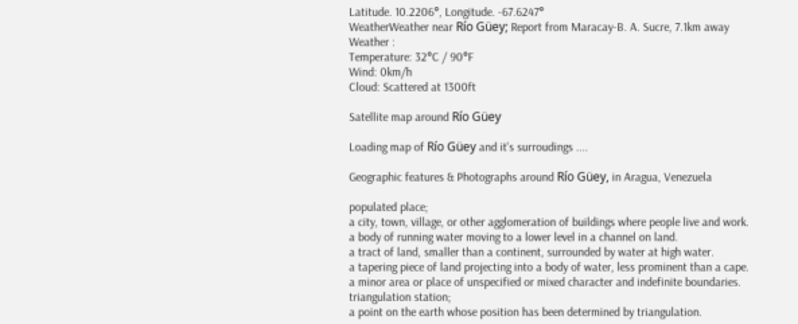Latitude. 10.2206°, Longitude. -67.6247°
WeatherWeather near Río Güey; Report from Maracay-B. A. Sucre, 7.1km away
Weather :
Temperature: 32°C / 90°F
Wind: 0km/h
Cloud: Scattered at 1300ft

Satellite map around Río Güey

Loading map of Río Güey and it's surroudings ....

Geographic features & Photographs around Río Güey, in Aragua, Venezuela

populated place;
a city, town, village, or other agglomeration of buildings where people live and work.
a body of running water moving to a lower level in a channel on land.
a tract of land, smaller than a continent, surrounded by water at high water.
a tapering piece of land projecting into a body of water, less prominent than a cape.
a minor area or place of unspecified or mixed character and indefinite boundaries.
triangulation station;
a point on the earth whose position has been determined by triangulation.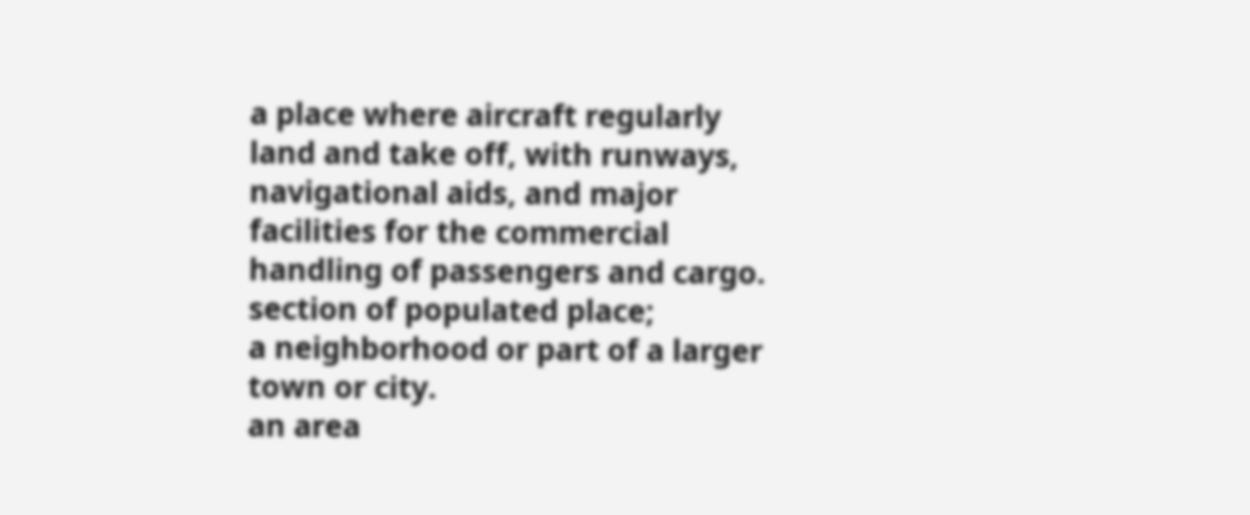a place where aircraft regularly land and take off, with runways, navigational aids, and major facilities for the commercial handling of passengers and cargo.
section of populated place;
a neighborhood or part of a larger town or city.
an area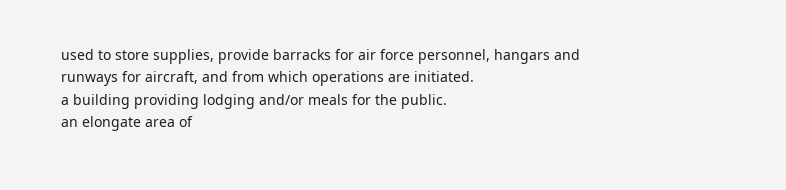used to store supplies, provide barracks for air force personnel, hangars and runways for aircraft, and from which operations are initiated.
a building providing lodging and/or meals for the public.
an elongate area of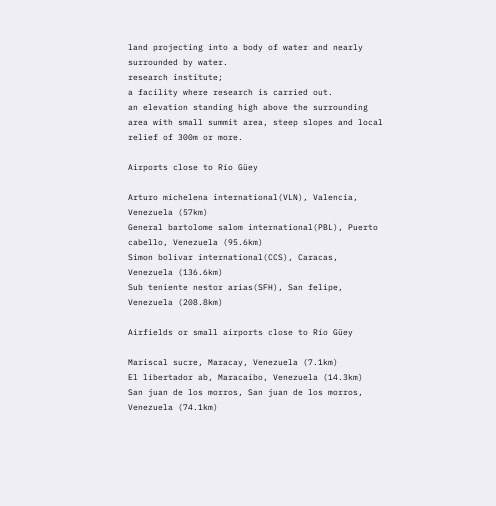land projecting into a body of water and nearly surrounded by water.
research institute;
a facility where research is carried out.
an elevation standing high above the surrounding area with small summit area, steep slopes and local relief of 300m or more.

Airports close to Río Güey

Arturo michelena international(VLN), Valencia, Venezuela (57km)
General bartolome salom international(PBL), Puerto cabello, Venezuela (95.6km)
Simon bolivar international(CCS), Caracas, Venezuela (136.6km)
Sub teniente nestor arias(SFH), San felipe, Venezuela (208.8km)

Airfields or small airports close to Río Güey

Mariscal sucre, Maracay, Venezuela (7.1km)
El libertador ab, Maracaibo, Venezuela (14.3km)
San juan de los morros, San juan de los morros, Venezuela (74.1km)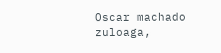Oscar machado zuloaga,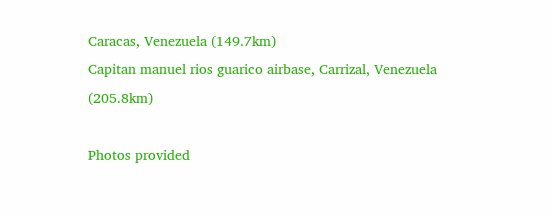Caracas, Venezuela (149.7km)
Capitan manuel rios guarico airbase, Carrizal, Venezuela (205.8km)

Photos provided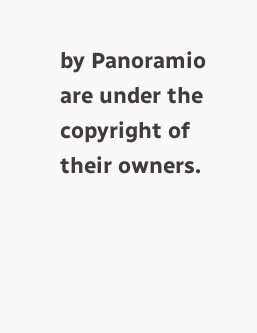by Panoramio are under the copyright of their owners.